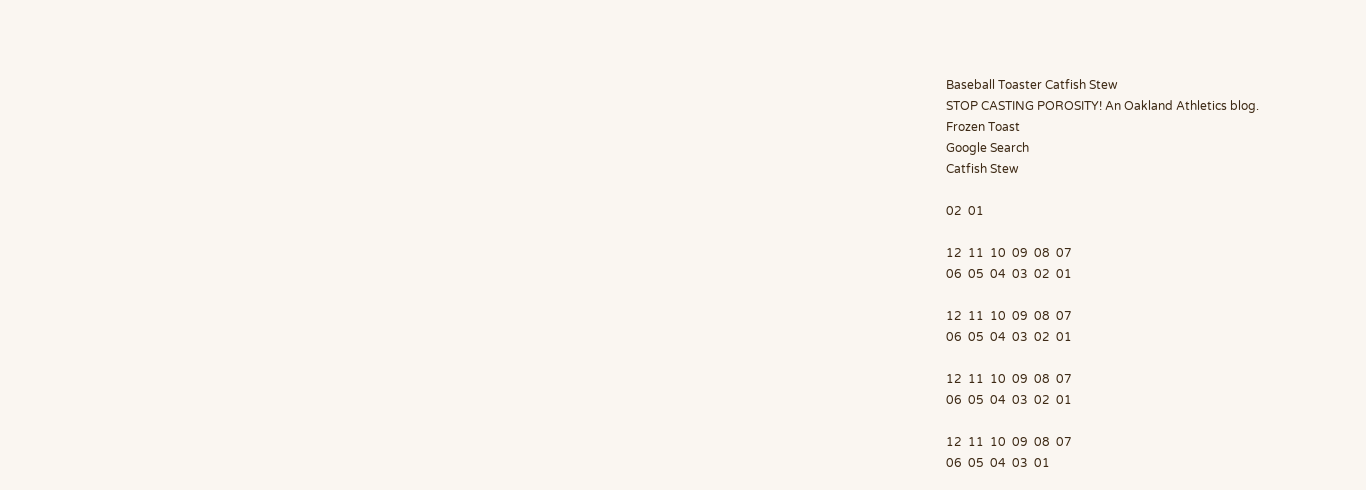Baseball Toaster Catfish Stew
STOP CASTING POROSITY! An Oakland Athletics blog.
Frozen Toast
Google Search
Catfish Stew

02  01

12  11  10  09  08  07
06  05  04  03  02  01

12  11  10  09  08  07
06  05  04  03  02  01

12  11  10  09  08  07
06  05  04  03  02  01

12  11  10  09  08  07
06  05  04  03  01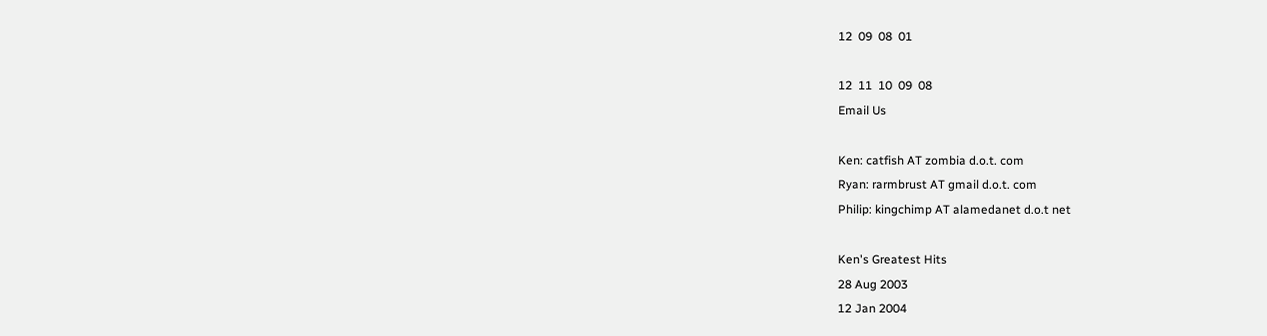12  09  08  01

12  11  10  09  08
Email Us

Ken: catfish AT zombia d.o.t. com
Ryan: rarmbrust AT gmail d.o.t. com
Philip: kingchimp AT alamedanet d.o.t net

Ken's Greatest Hits
28 Aug 2003
12 Jan 2004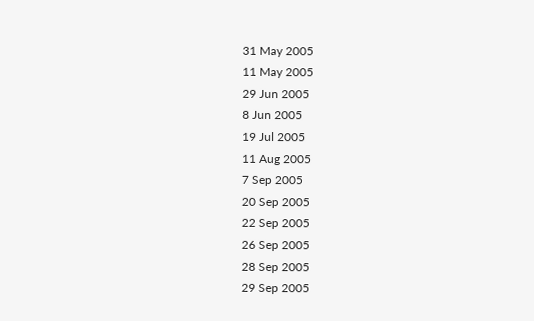31 May 2005
11 May 2005
29 Jun 2005
8 Jun 2005
19 Jul 2005
11 Aug 2005
7 Sep 2005
20 Sep 2005
22 Sep 2005
26 Sep 2005
28 Sep 2005
29 Sep 2005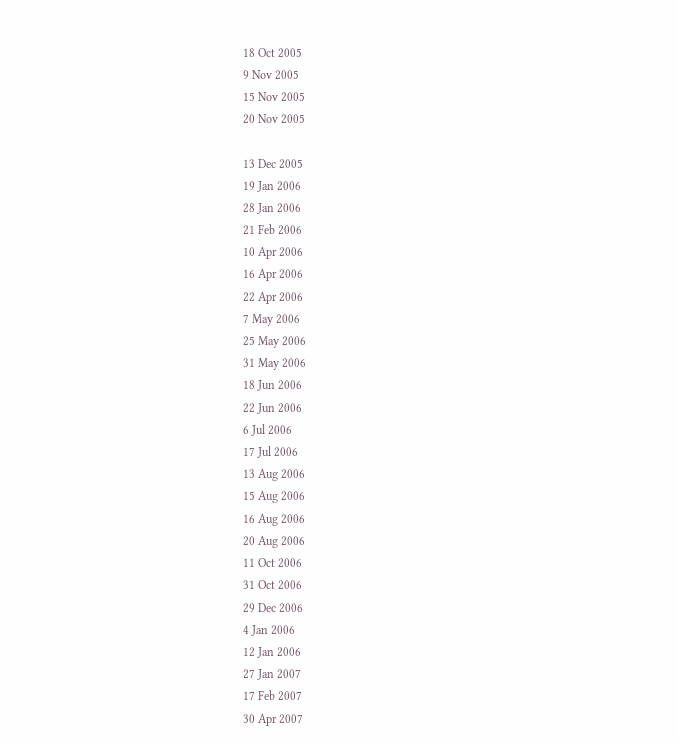18 Oct 2005
9 Nov 2005
15 Nov 2005
20 Nov 2005

13 Dec 2005
19 Jan 2006
28 Jan 2006
21 Feb 2006
10 Apr 2006
16 Apr 2006
22 Apr 2006
7 May 2006
25 May 2006
31 May 2006
18 Jun 2006
22 Jun 2006
6 Jul 2006
17 Jul 2006
13 Aug 2006
15 Aug 2006
16 Aug 2006
20 Aug 2006
11 Oct 2006
31 Oct 2006
29 Dec 2006
4 Jan 2006
12 Jan 2006
27 Jan 2007
17 Feb 2007
30 Apr 2007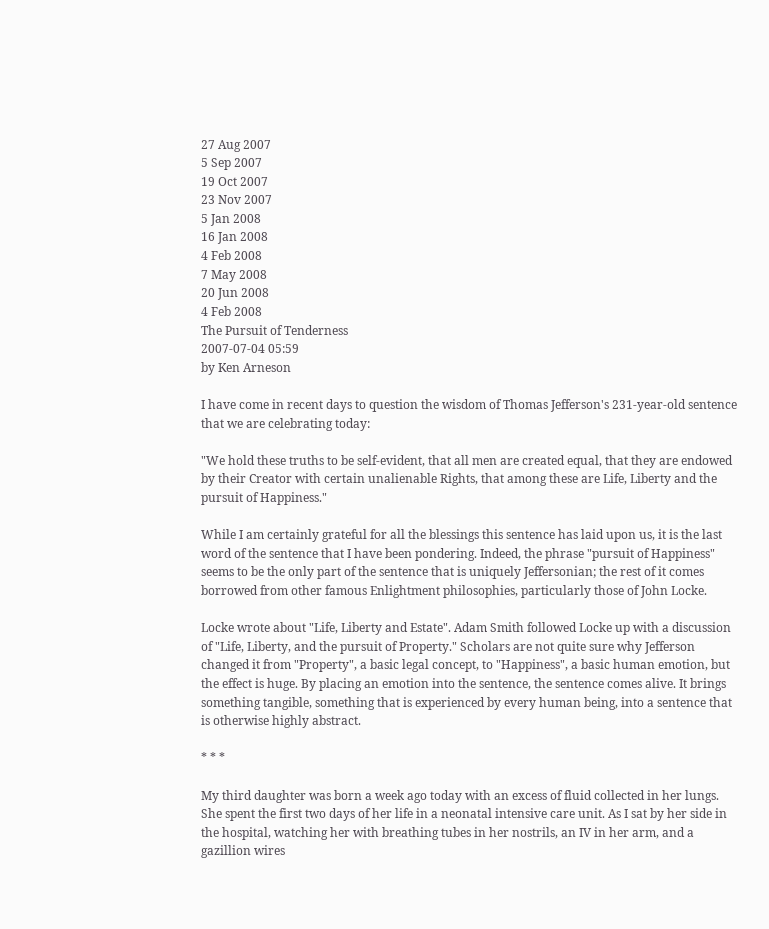27 Aug 2007
5 Sep 2007
19 Oct 2007
23 Nov 2007
5 Jan 2008
16 Jan 2008
4 Feb 2008
7 May 2008
20 Jun 2008
4 Feb 2008
The Pursuit of Tenderness
2007-07-04 05:59
by Ken Arneson

I have come in recent days to question the wisdom of Thomas Jefferson's 231-year-old sentence that we are celebrating today:

"We hold these truths to be self-evident, that all men are created equal, that they are endowed by their Creator with certain unalienable Rights, that among these are Life, Liberty and the pursuit of Happiness."

While I am certainly grateful for all the blessings this sentence has laid upon us, it is the last word of the sentence that I have been pondering. Indeed, the phrase "pursuit of Happiness" seems to be the only part of the sentence that is uniquely Jeffersonian; the rest of it comes borrowed from other famous Enlightment philosophies, particularly those of John Locke.

Locke wrote about "Life, Liberty and Estate". Adam Smith followed Locke up with a discussion of "Life, Liberty, and the pursuit of Property." Scholars are not quite sure why Jefferson changed it from "Property", a basic legal concept, to "Happiness", a basic human emotion, but the effect is huge. By placing an emotion into the sentence, the sentence comes alive. It brings something tangible, something that is experienced by every human being, into a sentence that is otherwise highly abstract.

* * *

My third daughter was born a week ago today with an excess of fluid collected in her lungs. She spent the first two days of her life in a neonatal intensive care unit. As I sat by her side in the hospital, watching her with breathing tubes in her nostrils, an IV in her arm, and a gazillion wires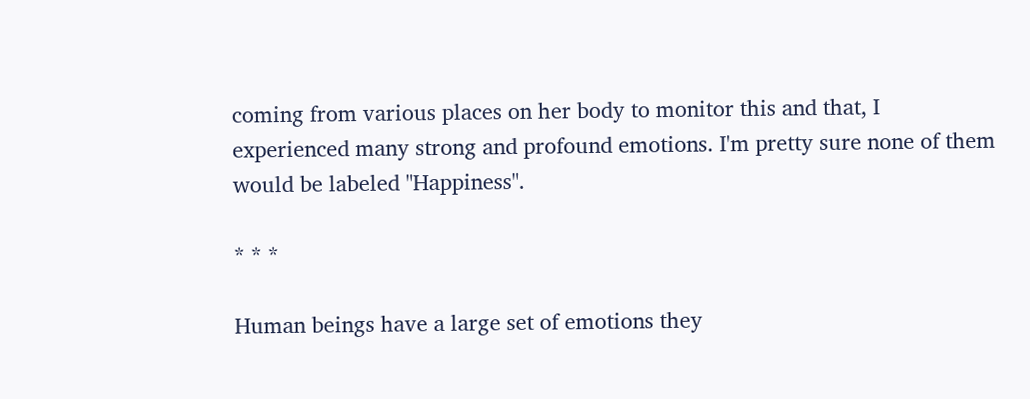coming from various places on her body to monitor this and that, I experienced many strong and profound emotions. I'm pretty sure none of them would be labeled "Happiness".

* * *

Human beings have a large set of emotions they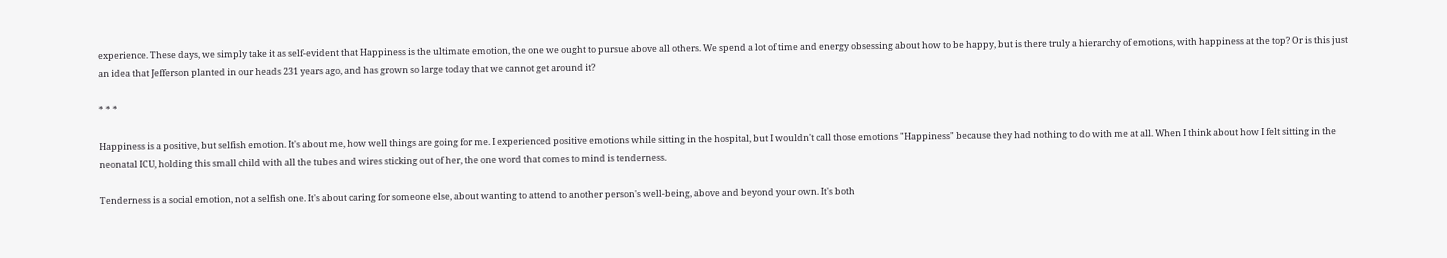experience. These days, we simply take it as self-evident that Happiness is the ultimate emotion, the one we ought to pursue above all others. We spend a lot of time and energy obsessing about how to be happy, but is there truly a hierarchy of emotions, with happiness at the top? Or is this just an idea that Jefferson planted in our heads 231 years ago, and has grown so large today that we cannot get around it?

* * *

Happiness is a positive, but selfish emotion. It's about me, how well things are going for me. I experienced positive emotions while sitting in the hospital, but I wouldn't call those emotions "Happiness" because they had nothing to do with me at all. When I think about how I felt sitting in the neonatal ICU, holding this small child with all the tubes and wires sticking out of her, the one word that comes to mind is tenderness.

Tenderness is a social emotion, not a selfish one. It's about caring for someone else, about wanting to attend to another person's well-being, above and beyond your own. It's both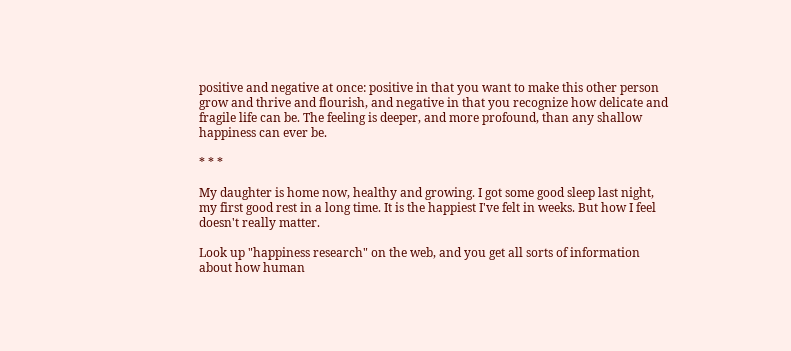positive and negative at once: positive in that you want to make this other person grow and thrive and flourish, and negative in that you recognize how delicate and fragile life can be. The feeling is deeper, and more profound, than any shallow happiness can ever be.

* * *

My daughter is home now, healthy and growing. I got some good sleep last night, my first good rest in a long time. It is the happiest I've felt in weeks. But how I feel doesn't really matter.

Look up "happiness research" on the web, and you get all sorts of information about how human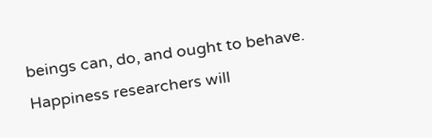beings can, do, and ought to behave. Happiness researchers will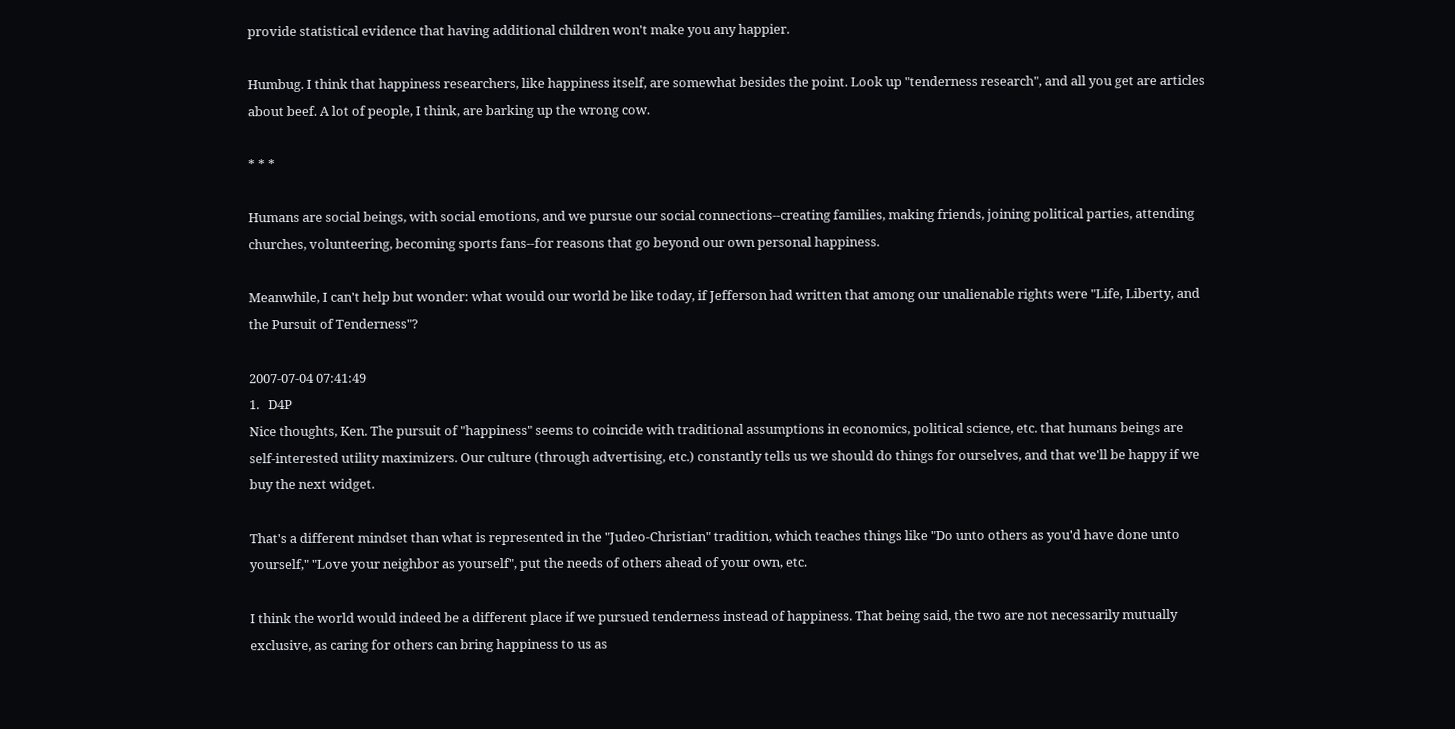provide statistical evidence that having additional children won't make you any happier.

Humbug. I think that happiness researchers, like happiness itself, are somewhat besides the point. Look up "tenderness research", and all you get are articles about beef. A lot of people, I think, are barking up the wrong cow.

* * *

Humans are social beings, with social emotions, and we pursue our social connections--creating families, making friends, joining political parties, attending churches, volunteering, becoming sports fans--for reasons that go beyond our own personal happiness.

Meanwhile, I can't help but wonder: what would our world be like today, if Jefferson had written that among our unalienable rights were "Life, Liberty, and the Pursuit of Tenderness"?

2007-07-04 07:41:49
1.   D4P
Nice thoughts, Ken. The pursuit of "happiness" seems to coincide with traditional assumptions in economics, political science, etc. that humans beings are self-interested utility maximizers. Our culture (through advertising, etc.) constantly tells us we should do things for ourselves, and that we'll be happy if we buy the next widget.

That's a different mindset than what is represented in the "Judeo-Christian" tradition, which teaches things like "Do unto others as you'd have done unto yourself," "Love your neighbor as yourself", put the needs of others ahead of your own, etc.

I think the world would indeed be a different place if we pursued tenderness instead of happiness. That being said, the two are not necessarily mutually exclusive, as caring for others can bring happiness to us as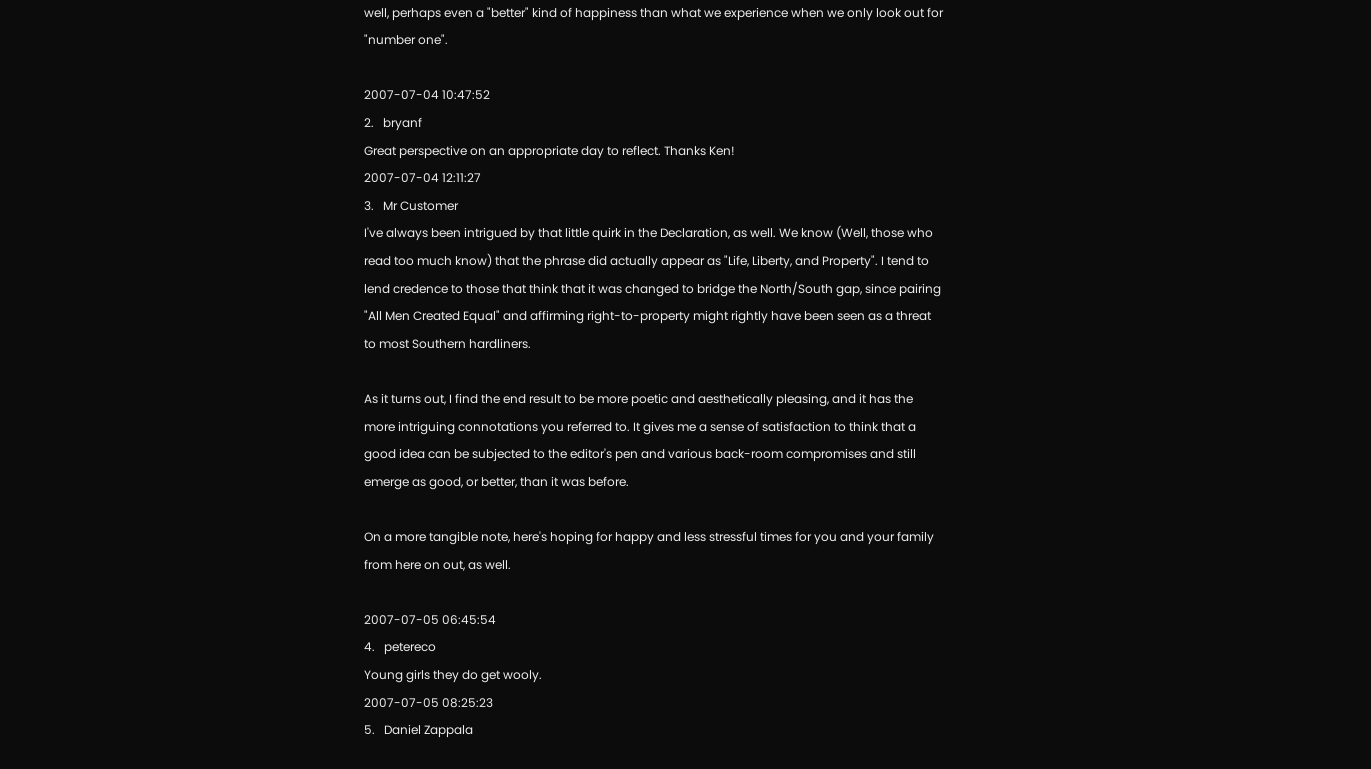well, perhaps even a "better" kind of happiness than what we experience when we only look out for "number one".

2007-07-04 10:47:52
2.   bryanf
Great perspective on an appropriate day to reflect. Thanks Ken!
2007-07-04 12:11:27
3.   Mr Customer
I've always been intrigued by that little quirk in the Declaration, as well. We know (Well, those who read too much know) that the phrase did actually appear as "Life, Liberty, and Property". I tend to lend credence to those that think that it was changed to bridge the North/South gap, since pairing "All Men Created Equal" and affirming right-to-property might rightly have been seen as a threat to most Southern hardliners.

As it turns out, I find the end result to be more poetic and aesthetically pleasing, and it has the more intriguing connotations you referred to. It gives me a sense of satisfaction to think that a good idea can be subjected to the editor's pen and various back-room compromises and still emerge as good, or better, than it was before.

On a more tangible note, here's hoping for happy and less stressful times for you and your family from here on out, as well.

2007-07-05 06:45:54
4.   petereco
Young girls they do get wooly.
2007-07-05 08:25:23
5.   Daniel Zappala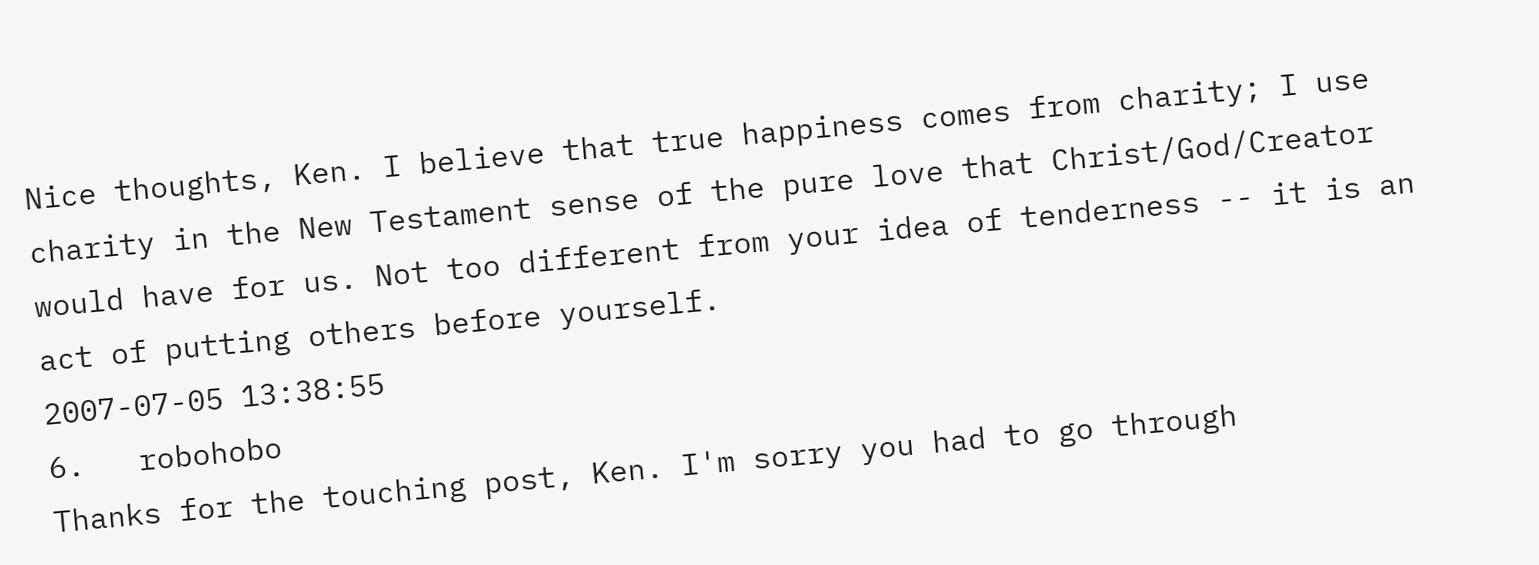Nice thoughts, Ken. I believe that true happiness comes from charity; I use charity in the New Testament sense of the pure love that Christ/God/Creator would have for us. Not too different from your idea of tenderness -- it is an act of putting others before yourself.
2007-07-05 13:38:55
6.   robohobo
Thanks for the touching post, Ken. I'm sorry you had to go through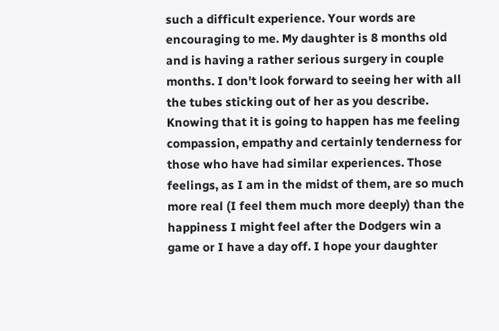such a difficult experience. Your words are encouraging to me. My daughter is 8 months old and is having a rather serious surgery in couple months. I don't look forward to seeing her with all the tubes sticking out of her as you describe. Knowing that it is going to happen has me feeling compassion, empathy and certainly tenderness for those who have had similar experiences. Those feelings, as I am in the midst of them, are so much more real (I feel them much more deeply) than the happiness I might feel after the Dodgers win a game or I have a day off. I hope your daughter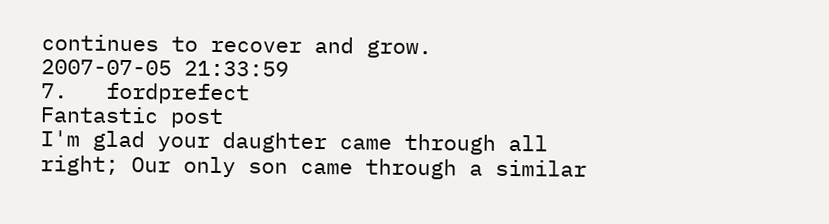continues to recover and grow.
2007-07-05 21:33:59
7.   fordprefect
Fantastic post
I'm glad your daughter came through all right; Our only son came through a similar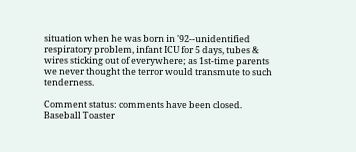situation when he was born in '92--unidentified respiratory problem, infant ICU for 5 days, tubes & wires sticking out of everywhere; as 1st-time parents we never thought the terror would transmute to such tenderness.

Comment status: comments have been closed. Baseball Toaster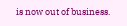is now out of business.